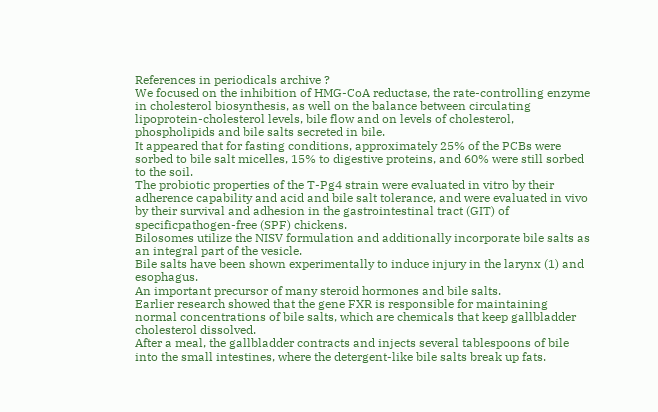References in periodicals archive ?
We focused on the inhibition of HMG-CoA reductase, the rate-controlling enzyme in cholesterol biosynthesis, as well on the balance between circulating lipoprotein-cholesterol levels, bile flow and on levels of cholesterol, phospholipids and bile salts secreted in bile.
It appeared that for fasting conditions, approximately 25% of the PCBs were sorbed to bile salt micelles, 15% to digestive proteins, and 60% were still sorbed to the soil.
The probiotic properties of the T-Pg4 strain were evaluated in vitro by their adherence capability and acid and bile salt tolerance, and were evaluated in vivo by their survival and adhesion in the gastrointestinal tract (GIT) of specificpathogen-free (SPF) chickens.
Bilosomes utilize the NISV formulation and additionally incorporate bile salts as an integral part of the vesicle.
Bile salts have been shown experimentally to induce injury in the larynx (1) and esophagus.
An important precursor of many steroid hormones and bile salts.
Earlier research showed that the gene FXR is responsible for maintaining normal concentrations of bile salts, which are chemicals that keep gallbladder cholesterol dissolved.
After a meal, the gallbladder contracts and injects several tablespoons of bile into the small intestines, where the detergent-like bile salts break up fats.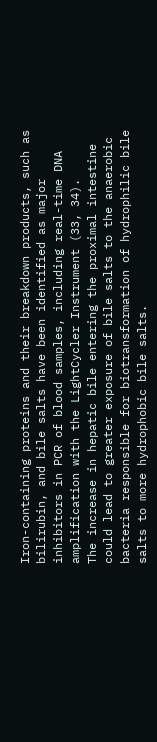Iron-containing proteins and their breakdown products, such as bilirubin, and bile salts have been identified as major inhibitors in PCR of blood samples, including real-time DNA amplification with the LightCycler Instrument (33, 34).
The increase in hepatic bile entering the proximal intestine could lead to greater exposure of bile salts to the anaerobic bacteria responsible for biotransformation of hydrophilic bile salts to more hydrophobic bile salts.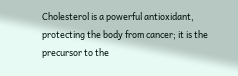Cholesterol is a powerful antioxidant, protecting the body from cancer; it is the precursor to the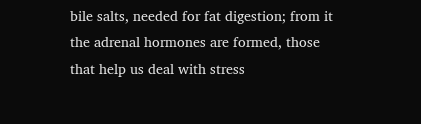bile salts, needed for fat digestion; from it the adrenal hormones are formed, those that help us deal with stress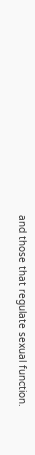and those that regulate sexual function.